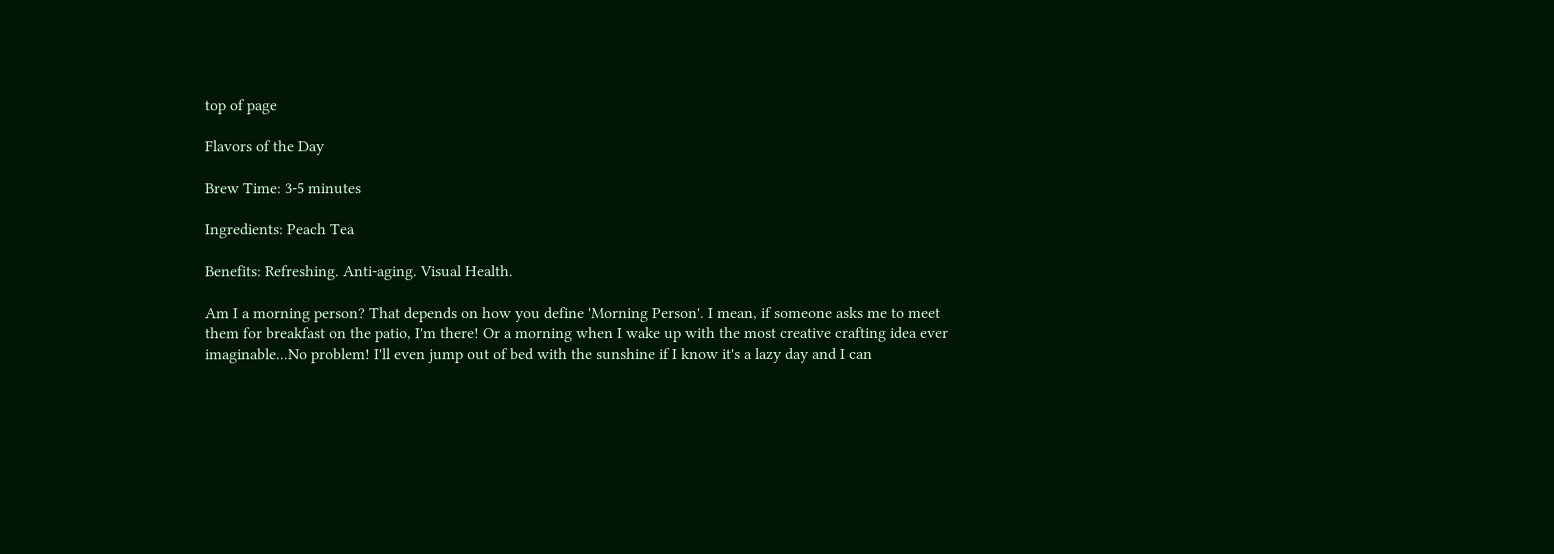top of page

Flavors of the Day

Brew Time: 3-5 minutes

Ingredients: Peach Tea

Benefits: Refreshing. Anti-aging. Visual Health.

Am I a morning person? That depends on how you define 'Morning Person'. I mean, if someone asks me to meet them for breakfast on the patio, I'm there! Or a morning when I wake up with the most creative crafting idea ever imaginable...No problem! I'll even jump out of bed with the sunshine if I know it's a lazy day and I can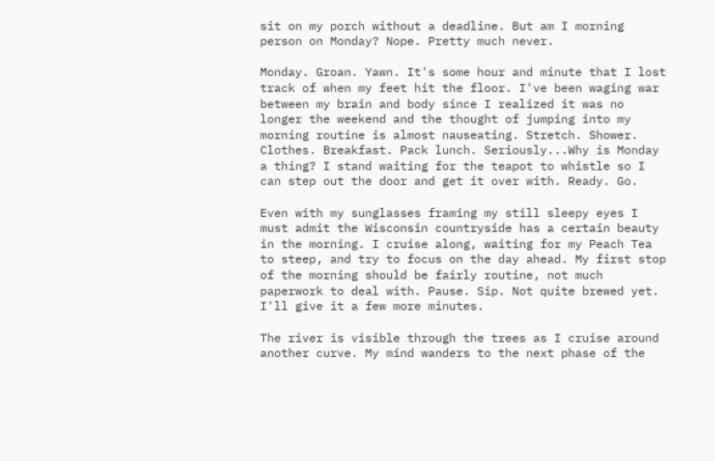sit on my porch without a deadline. But am I morning person on Monday? Nope. Pretty much never.

Monday. Groan. Yawn. It's some hour and minute that I lost track of when my feet hit the floor. I've been waging war between my brain and body since I realized it was no longer the weekend and the thought of jumping into my morning routine is almost nauseating. Stretch. Shower. Clothes. Breakfast. Pack lunch. Seriously...Why is Monday a thing? I stand waiting for the teapot to whistle so I can step out the door and get it over with. Ready. Go.

Even with my sunglasses framing my still sleepy eyes I must admit the Wisconsin countryside has a certain beauty in the morning. I cruise along, waiting for my Peach Tea to steep, and try to focus on the day ahead. My first stop of the morning should be fairly routine, not much paperwork to deal with. Pause. Sip. Not quite brewed yet. I'll give it a few more minutes.

The river is visible through the trees as I cruise around another curve. My mind wanders to the next phase of the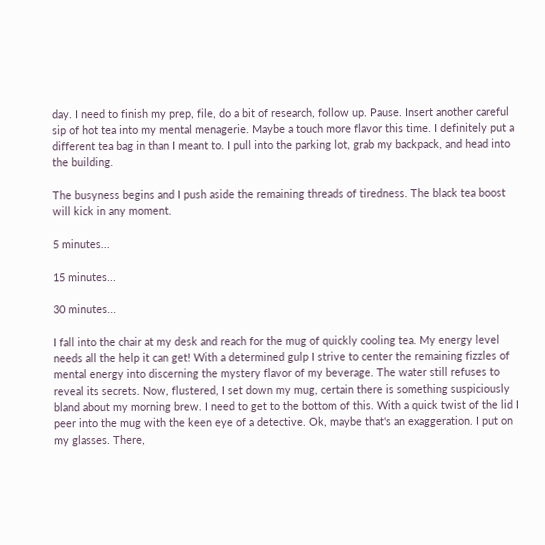day. I need to finish my prep, file, do a bit of research, follow up. Pause. Insert another careful sip of hot tea into my mental menagerie. Maybe a touch more flavor this time. I definitely put a different tea bag in than I meant to. I pull into the parking lot, grab my backpack, and head into the building.

The busyness begins and I push aside the remaining threads of tiredness. The black tea boost will kick in any moment.

5 minutes...

15 minutes...

30 minutes...

I fall into the chair at my desk and reach for the mug of quickly cooling tea. My energy level needs all the help it can get! With a determined gulp I strive to center the remaining fizzles of mental energy into discerning the mystery flavor of my beverage. The water still refuses to reveal its secrets. Now, flustered, I set down my mug, certain there is something suspiciously bland about my morning brew. I need to get to the bottom of this. With a quick twist of the lid I peer into the mug with the keen eye of a detective. Ok, maybe that's an exaggeration. I put on my glasses. There,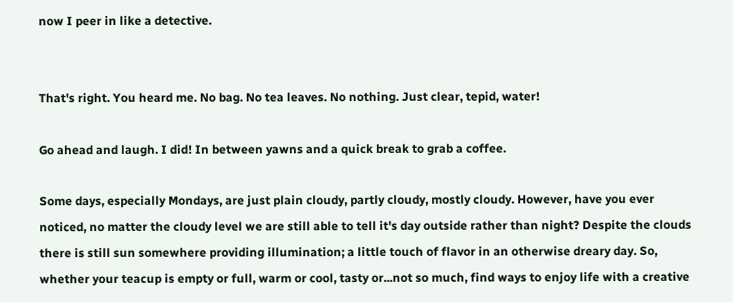now I peer in like a detective.


That's right. You heard me. No bag. No tea leaves. No nothing. Just clear, tepid, water!

Go ahead and laugh. I did! In between yawns and a quick break to grab a coffee.

Some days, especially Mondays, are just plain cloudy, partly cloudy, mostly cloudy. However, have you ever noticed, no matter the cloudy level we are still able to tell it's day outside rather than night? Despite the clouds there is still sun somewhere providing illumination; a little touch of flavor in an otherwise dreary day. So, whether your teacup is empty or full, warm or cool, tasty or...not so much, find ways to enjoy life with a creative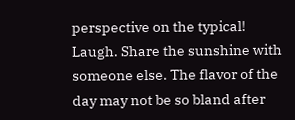perspective on the typical! Laugh. Share the sunshine with someone else. The flavor of the day may not be so bland after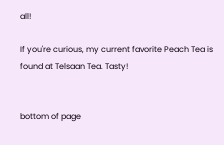all!

If you're curious, my current favorite Peach Tea is found at Telsaan Tea. Tasty!


bottom of page